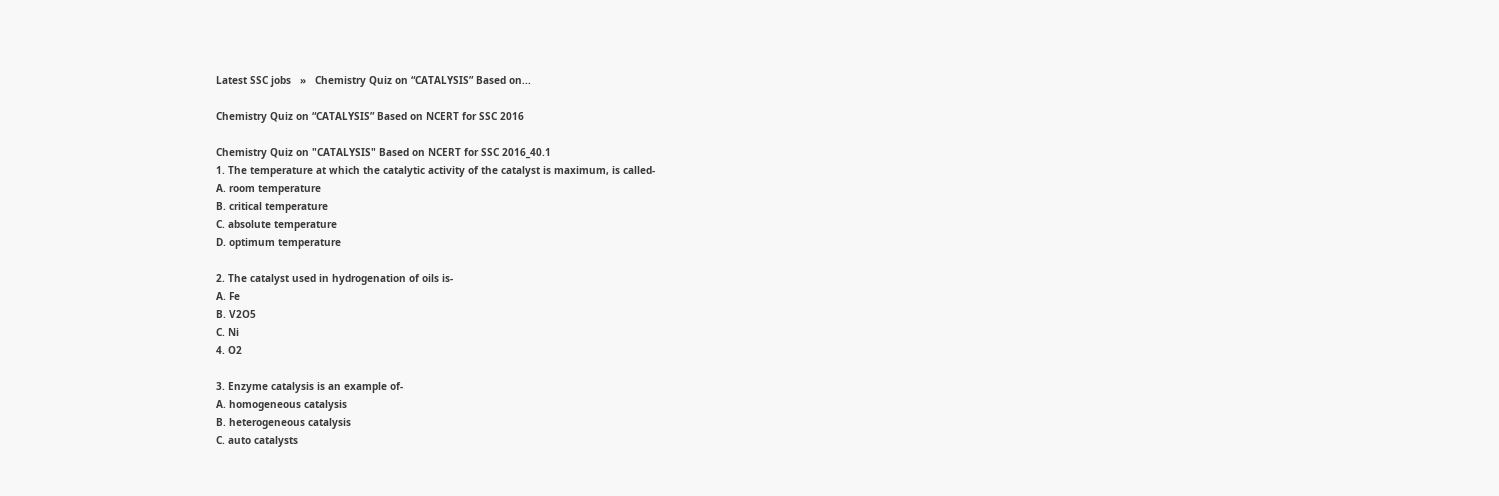Latest SSC jobs   »   Chemistry Quiz on “CATALYSIS” Based on...

Chemistry Quiz on “CATALYSIS” Based on NCERT for SSC 2016

Chemistry Quiz on "CATALYSIS" Based on NCERT for SSC 2016_40.1
1. The temperature at which the catalytic activity of the catalyst is maximum, is called-
A. room temperature
B. critical temperature
C. absolute temperature
D. optimum temperature

2. The catalyst used in hydrogenation of oils is-
A. Fe
B. V2O5
C. Ni
4. O2

3. Enzyme catalysis is an example of-
A. homogeneous catalysis
B. heterogeneous catalysis
C. auto catalysts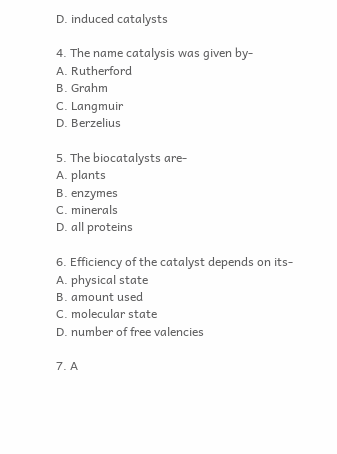D. induced catalysts

4. The name catalysis was given by-
A. Rutherford
B. Grahm
C. Langmuir
D. Berzelius

5. The biocatalysts are-
A. plants
B. enzymes
C. minerals
D. all proteins

6. Efficiency of the catalyst depends on its-
A. physical state
B. amount used
C. molecular state
D. number of free valencies

7. A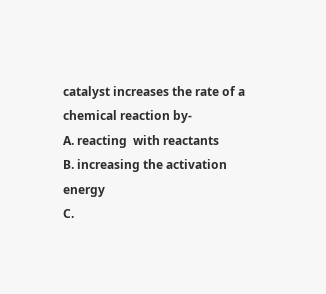catalyst increases the rate of a chemical reaction by-
A. reacting  with reactants
B. increasing the activation energy
C.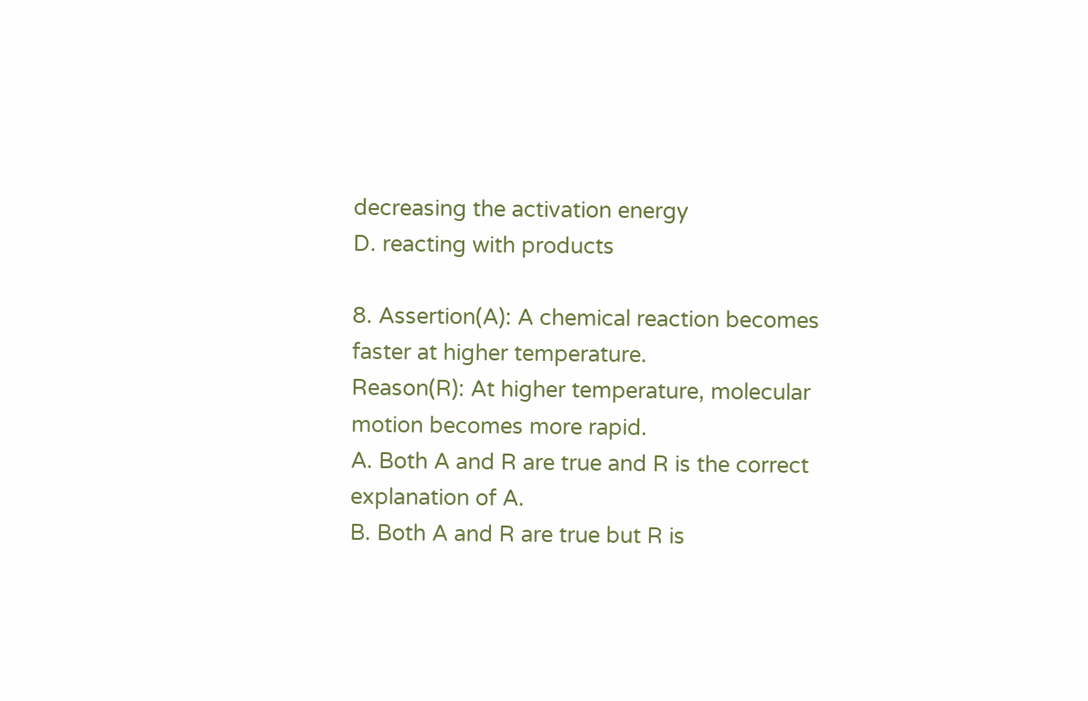decreasing the activation energy
D. reacting with products

8. Assertion(A): A chemical reaction becomes faster at higher temperature.
Reason(R): At higher temperature, molecular motion becomes more rapid.
A. Both A and R are true and R is the correct explanation of A.
B. Both A and R are true but R is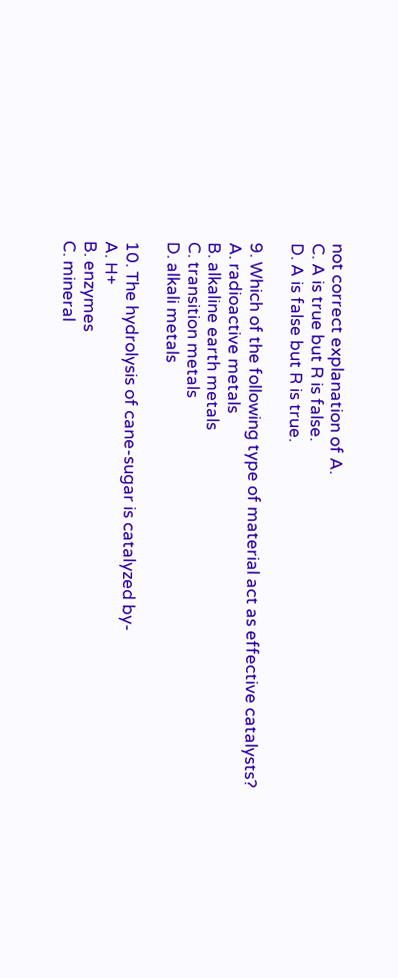not correct explanation of A.
C. A is true but R is false.
D. A is false but R is true.

9. Which of the following type of material act as effective catalysts?
A. radioactive metals
B. alkaline earth metals
C. transition metals
D. alkali metals

10. The hydrolysis of cane-sugar is catalyzed by-
A. H+
B. enzymes
C. mineral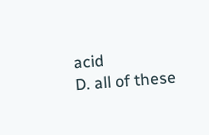acid
D. all of these